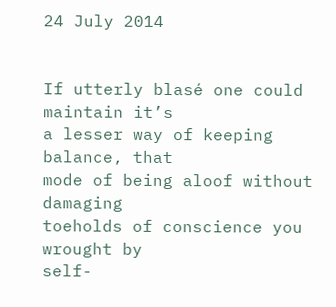24 July 2014


If utterly blasé one could maintain it’s
a lesser way of keeping balance, that
mode of being aloof without damaging
toeholds of conscience you wrought by
self-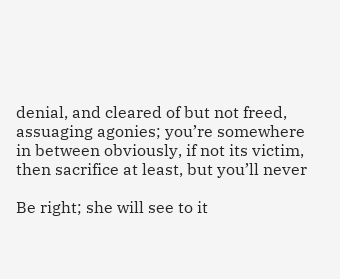denial, and cleared of but not freed,
assuaging agonies; you’re somewhere
in between obviously, if not its victim,
then sacrifice at least, but you’ll never

Be right; she will see to it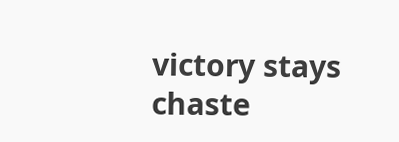victory stays
chaste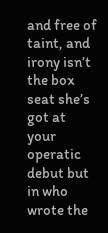and free of taint, and irony isn’t
the box seat she’s got at your operatic
debut but in who wrote the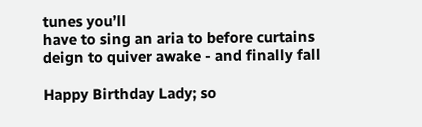tunes you’ll
have to sing an aria to before curtains
deign to quiver awake - and finally fall

Happy Birthday Lady; so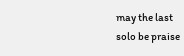may the last
solo be praise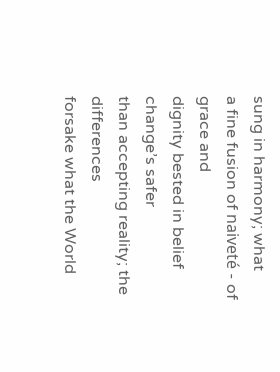sung in harmony; what
a fine fusion of naiveté - of grace and
dignity bested in belief change’s safer
than accepting reality; the differences
forsake what the World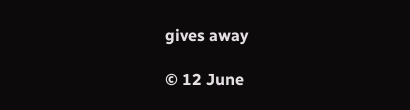gives away

© 12 June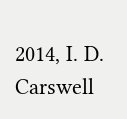2014, I. D. Carswell